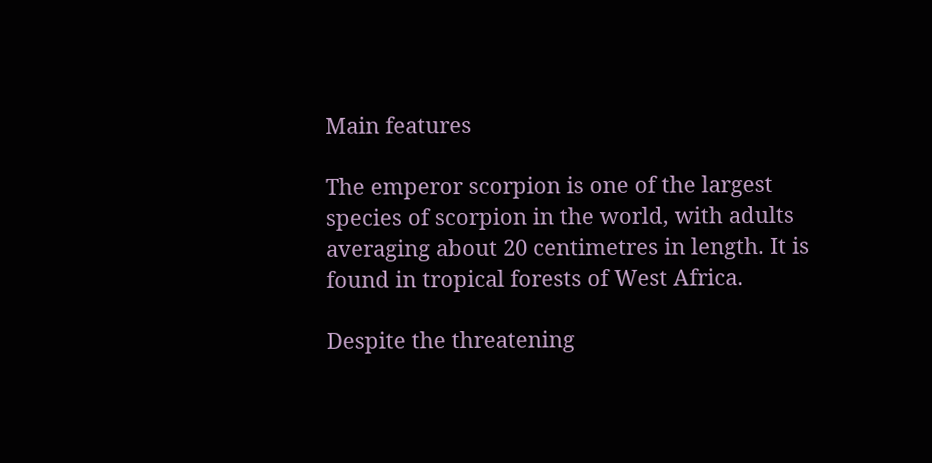Main features

The emperor scorpion is one of the largest species of scorpion in the world, with adults averaging about 20 centimetres in length. It is found in tropical forests of West Africa.

Despite the threatening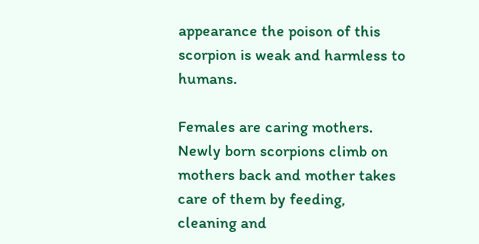appearance the poison of this scorpion is weak and harmless to humans.

Females are caring mothers. Newly born scorpions climb on mothers back and mother takes care of them by feeding, cleaning and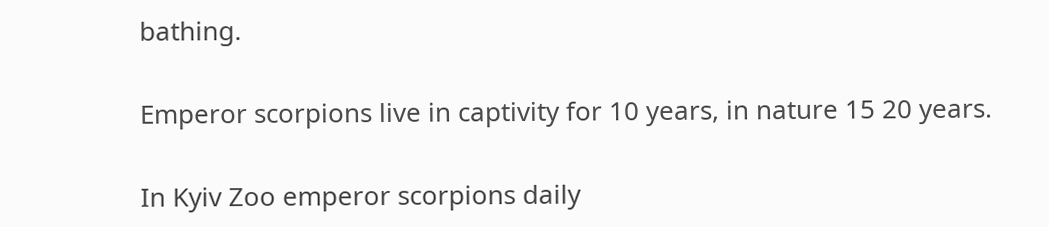bathing.

Emperor scorpions live in captivity for 10 years, in nature 15 20 years.

In Kyiv Zoo emperor scorpions daily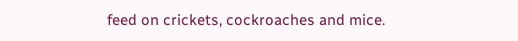feed on crickets, cockroaches and mice.